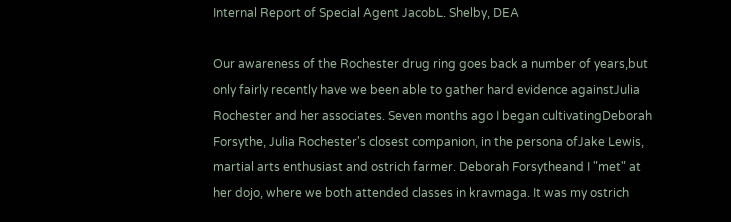Internal Report of Special Agent JacobL. Shelby, DEA

Our awareness of the Rochester drug ring goes back a number of years,but only fairly recently have we been able to gather hard evidence againstJulia Rochester and her associates. Seven months ago I began cultivatingDeborah Forsythe, Julia Rochester's closest companion, in the persona ofJake Lewis, martial arts enthusiast and ostrich farmer. Deborah Forsytheand I "met" at her dojo, where we both attended classes in kravmaga. It was my ostrich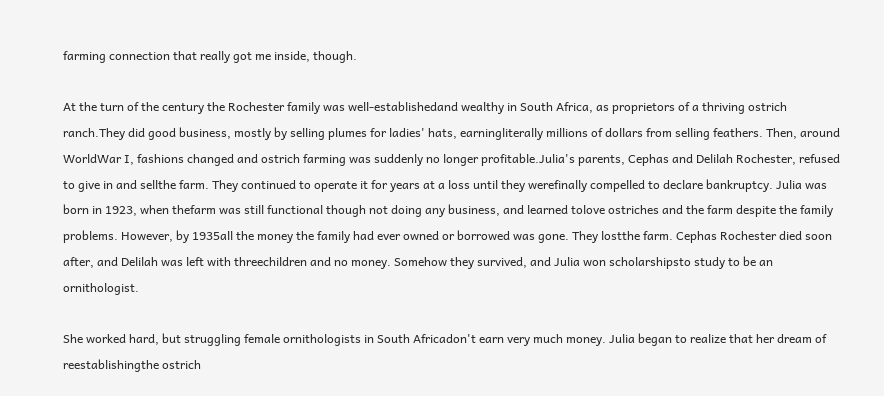farming connection that really got me inside, though.

At the turn of the century the Rochester family was well-establishedand wealthy in South Africa, as proprietors of a thriving ostrich ranch.They did good business, mostly by selling plumes for ladies' hats, earningliterally millions of dollars from selling feathers. Then, around WorldWar I, fashions changed and ostrich farming was suddenly no longer profitable.Julia's parents, Cephas and Delilah Rochester, refused to give in and sellthe farm. They continued to operate it for years at a loss until they werefinally compelled to declare bankruptcy. Julia was born in 1923, when thefarm was still functional though not doing any business, and learned tolove ostriches and the farm despite the family problems. However, by 1935all the money the family had ever owned or borrowed was gone. They lostthe farm. Cephas Rochester died soon after, and Delilah was left with threechildren and no money. Somehow they survived, and Julia won scholarshipsto study to be an ornithologist.

She worked hard, but struggling female ornithologists in South Africadon't earn very much money. Julia began to realize that her dream of reestablishingthe ostrich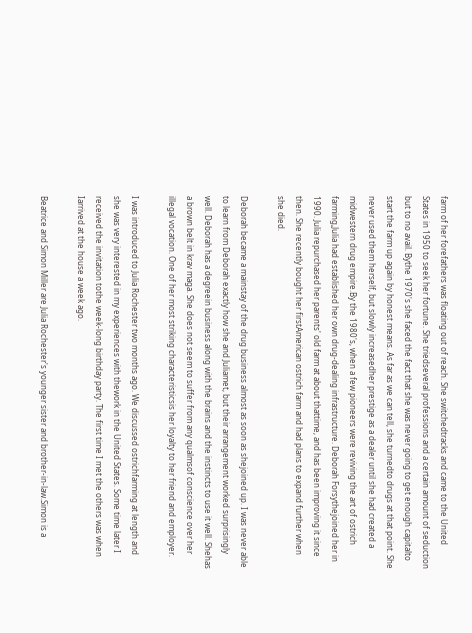farm of her forefathers was floating out of reach. She switchedtracks and came to the United States in 1950 to seek her fortune. She triedseveral professions and a certain amount of seduction but to no avail. Bythe 1970's she faced the fact that she was never going to get enough capitalto start the farm up again by honest means. As far as we can tell, she turnedto drugs at that point. She never used them herself, but slowly increasedher prestige as a dealer until she had created a midwestern drug empire.By the 1980's, when a few pioneers were reviving the art of ostrich farming,Julia had established her own drug-dealing infrastructure. Deborah Forsythejoined her in 1990. Julia repurchased her parents' old farm at about thattime, and has been improving it since then. She recently bought her firstAmerican ostrich farm and had plans to expand further when she died.

Deborah became a mainstay of the drug business almost as soon as shejoined up. I was never able to learn from Deborah exactly how she and Juliamet, but their arrangement worked surprisingly well. Deborah has a degreein business along with the brains and the instincts to use it well. Shehas a brown belt in krav maga. She does not seem to suffer from any qualmsof conscience over her illegal vocation. One of her most striking characteristicsis her loyalty to her friend and employer.

I was introduced to Julia Rochester two months ago. We discussed ostrichfarming at length and she was very interested in my experiences with thework in the United States. Some time later I received the invitation tothe week-long birthday party. The first time I met the others was when Iarrived at the house a week ago.

Beatrice and Simon Miller are Julia Rochester's younger sister and brother-in-law.Simon is a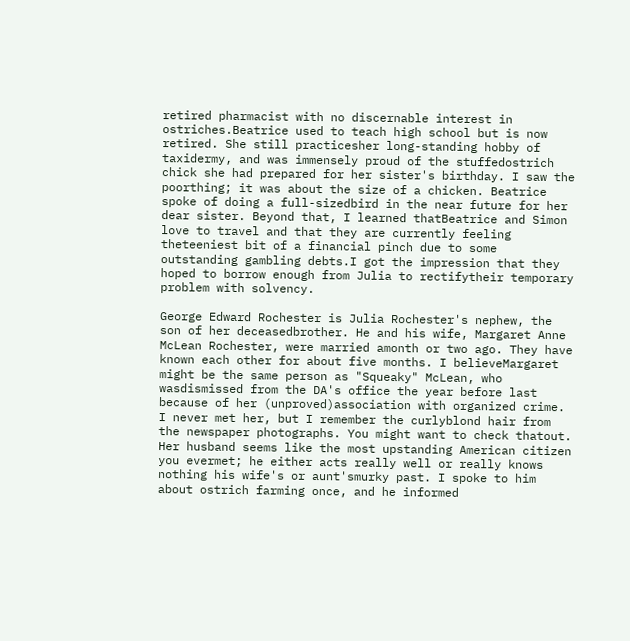retired pharmacist with no discernable interest in ostriches.Beatrice used to teach high school but is now retired. She still practicesher long-standing hobby of taxidermy, and was immensely proud of the stuffedostrich chick she had prepared for her sister's birthday. I saw the poorthing; it was about the size of a chicken. Beatrice spoke of doing a full-sizedbird in the near future for her dear sister. Beyond that, I learned thatBeatrice and Simon love to travel and that they are currently feeling theteeniest bit of a financial pinch due to some outstanding gambling debts.I got the impression that they hoped to borrow enough from Julia to rectifytheir temporary problem with solvency.

George Edward Rochester is Julia Rochester's nephew, the son of her deceasedbrother. He and his wife, Margaret Anne McLean Rochester, were married amonth or two ago. They have known each other for about five months. I believeMargaret might be the same person as "Squeaky" McLean, who wasdismissed from the DA's office the year before last because of her (unproved)association with organized crime. I never met her, but I remember the curlyblond hair from the newspaper photographs. You might want to check thatout. Her husband seems like the most upstanding American citizen you evermet; he either acts really well or really knows nothing his wife's or aunt'smurky past. I spoke to him about ostrich farming once, and he informed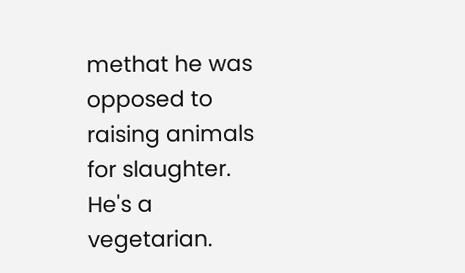methat he was opposed to raising animals for slaughter. He's a vegetarian.